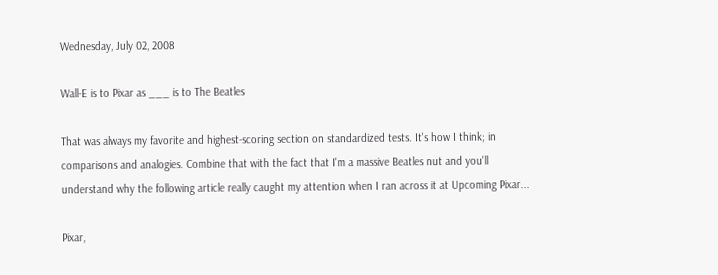Wednesday, July 02, 2008

Wall-E is to Pixar as ___ is to The Beatles

That was always my favorite and highest-scoring section on standardized tests. It's how I think; in comparisons and analogies. Combine that with the fact that I'm a massive Beatles nut and you'll understand why the following article really caught my attention when I ran across it at Upcoming Pixar...

Pixar,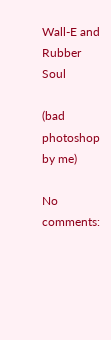Wall-E and Rubber Soul

(bad photoshop by me)

No comments: